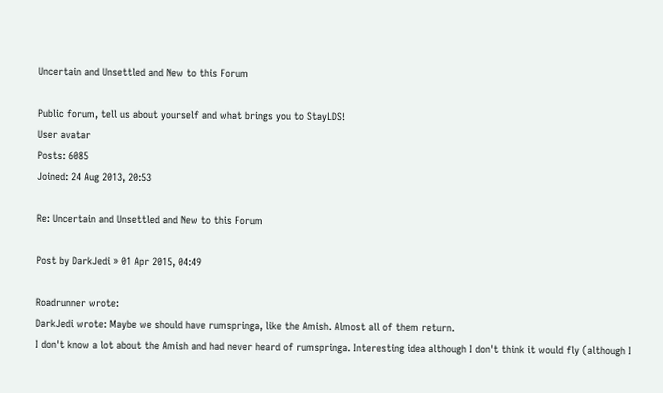Uncertain and Unsettled and New to this Forum

Public forum, tell us about yourself and what brings you to StayLDS!
User avatar
Posts: 6085
Joined: 24 Aug 2013, 20:53

Re: Uncertain and Unsettled and New to this Forum

Post by DarkJedi » 01 Apr 2015, 04:49

Roadrunner wrote:
DarkJedi wrote: Maybe we should have rumspringa, like the Amish. Almost all of them return.
I don't know a lot about the Amish and had never heard of rumspringa. Interesting idea although I don't think it would fly (although I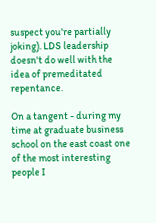suspect you're partially joking). LDS leadership doesn't do well with the idea of premeditated repentance.

On a tangent - during my time at graduate business school on the east coast one of the most interesting people I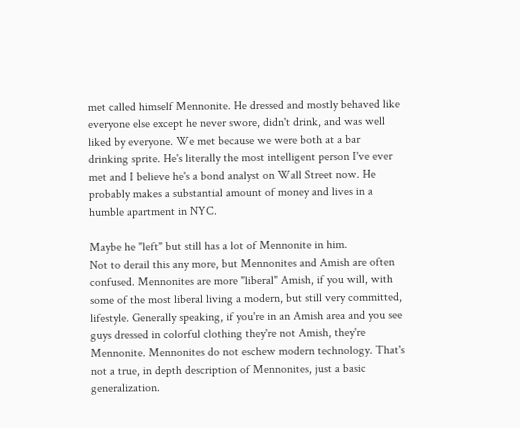met called himself Mennonite. He dressed and mostly behaved like everyone else except he never swore, didn't drink, and was well liked by everyone. We met because we were both at a bar drinking sprite. He's literally the most intelligent person I've ever met and I believe he's a bond analyst on Wall Street now. He probably makes a substantial amount of money and lives in a humble apartment in NYC.

Maybe he "left" but still has a lot of Mennonite in him.
Not to derail this any more, but Mennonites and Amish are often confused. Mennonites are more "liberal" Amish, if you will, with some of the most liberal living a modern, but still very committed, lifestyle. Generally speaking, if you're in an Amish area and you see guys dressed in colorful clothing they're not Amish, they're Mennonite. Mennonites do not eschew modern technology. That's not a true, in depth description of Mennonites, just a basic generalization.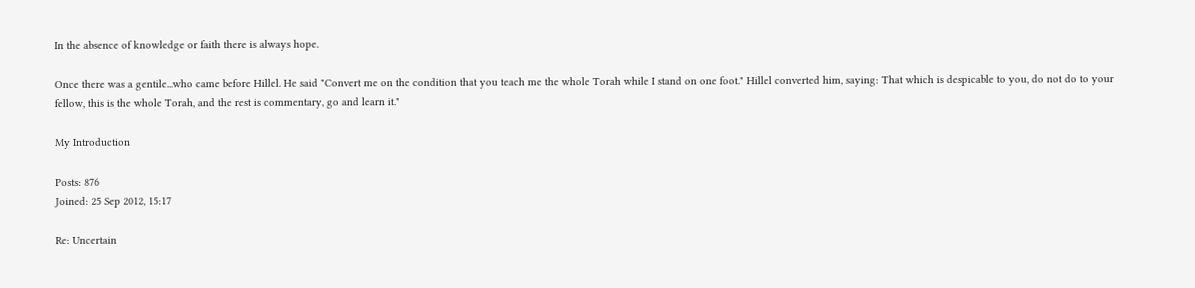In the absence of knowledge or faith there is always hope.

Once there was a gentile...who came before Hillel. He said "Convert me on the condition that you teach me the whole Torah while I stand on one foot." Hillel converted him, saying: That which is despicable to you, do not do to your fellow, this is the whole Torah, and the rest is commentary, go and learn it."

My Introduction

Posts: 876
Joined: 25 Sep 2012, 15:17

Re: Uncertain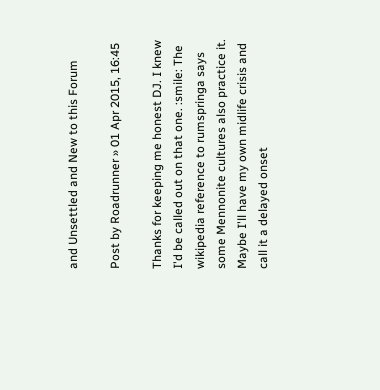and Unsettled and New to this Forum

Post by Roadrunner » 01 Apr 2015, 16:45

Thanks for keeping me honest DJ. I knew I'd be called out on that one. :smile: The wikipedia reference to rumspringa says some Mennonite cultures also practice it. Maybe I'll have my own midlife crisis and call it a delayed onset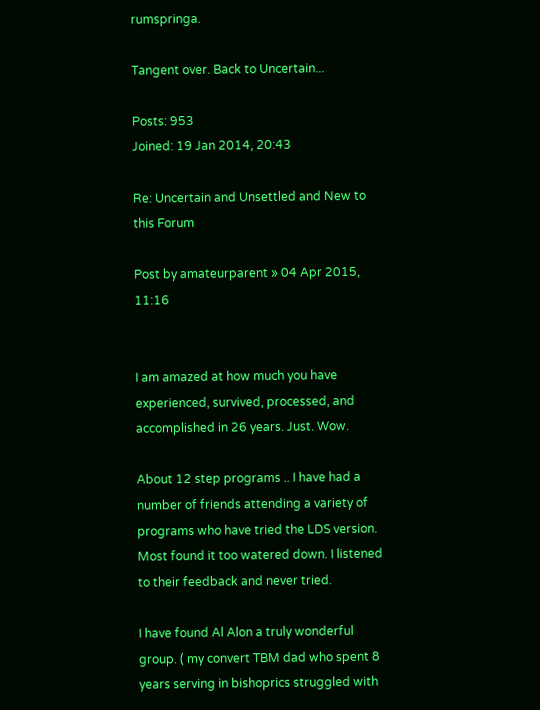rumspringa.

Tangent over. Back to Uncertain...

Posts: 953
Joined: 19 Jan 2014, 20:43

Re: Uncertain and Unsettled and New to this Forum

Post by amateurparent » 04 Apr 2015, 11:16


I am amazed at how much you have experienced, survived, processed, and accomplished in 26 years. Just. Wow.

About 12 step programs .. I have had a number of friends attending a variety of programs who have tried the LDS version. Most found it too watered down. I listened to their feedback and never tried.

I have found Al Alon a truly wonderful group. ( my convert TBM dad who spent 8 years serving in bishoprics struggled with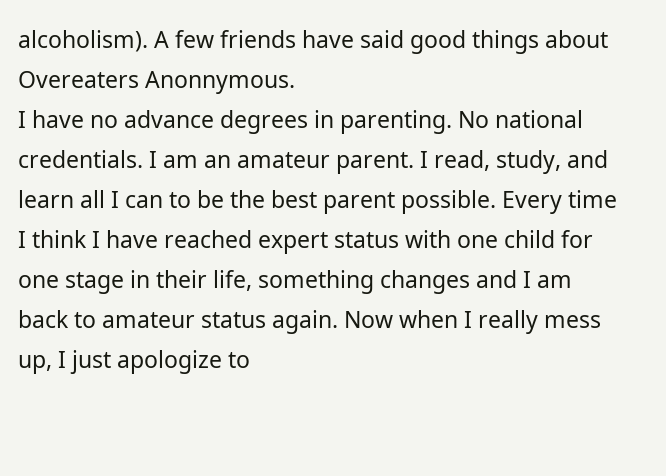alcoholism). A few friends have said good things about Overeaters Anonnymous.
I have no advance degrees in parenting. No national credentials. I am an amateur parent. I read, study, and learn all I can to be the best parent possible. Every time I think I have reached expert status with one child for one stage in their life, something changes and I am back to amateur status again. Now when I really mess up, I just apologize to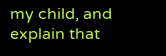my child, and explain that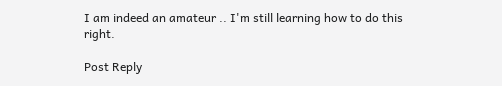I am indeed an amateur .. I'm still learning how to do this right.

Post Reply